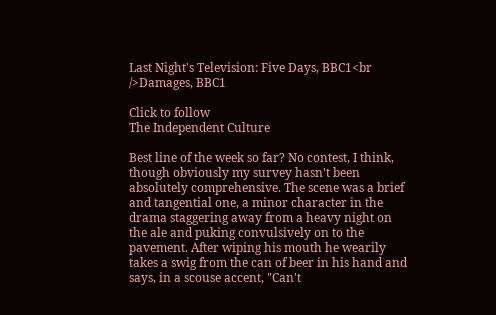Last Night's Television: Five Days, BBC1<br />Damages, BBC1

Click to follow
The Independent Culture

Best line of the week so far? No contest, I think, though obviously my survey hasn't been absolutely comprehensive. The scene was a brief and tangential one, a minor character in the drama staggering away from a heavy night on the ale and puking convulsively on to the pavement. After wiping his mouth he wearily takes a swig from the can of beer in his hand and says, in a scouse accent, "Can't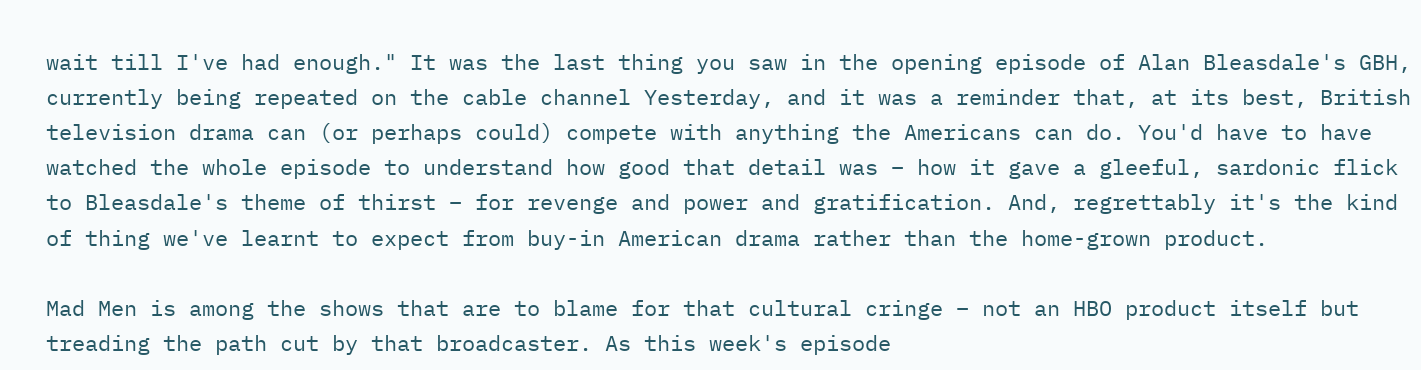wait till I've had enough." It was the last thing you saw in the opening episode of Alan Bleasdale's GBH, currently being repeated on the cable channel Yesterday, and it was a reminder that, at its best, British television drama can (or perhaps could) compete with anything the Americans can do. You'd have to have watched the whole episode to understand how good that detail was – how it gave a gleeful, sardonic flick to Bleasdale's theme of thirst – for revenge and power and gratification. And, regrettably it's the kind of thing we've learnt to expect from buy-in American drama rather than the home-grown product.

Mad Men is among the shows that are to blame for that cultural cringe – not an HBO product itself but treading the path cut by that broadcaster. As this week's episode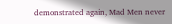demonstrated again, Mad Men never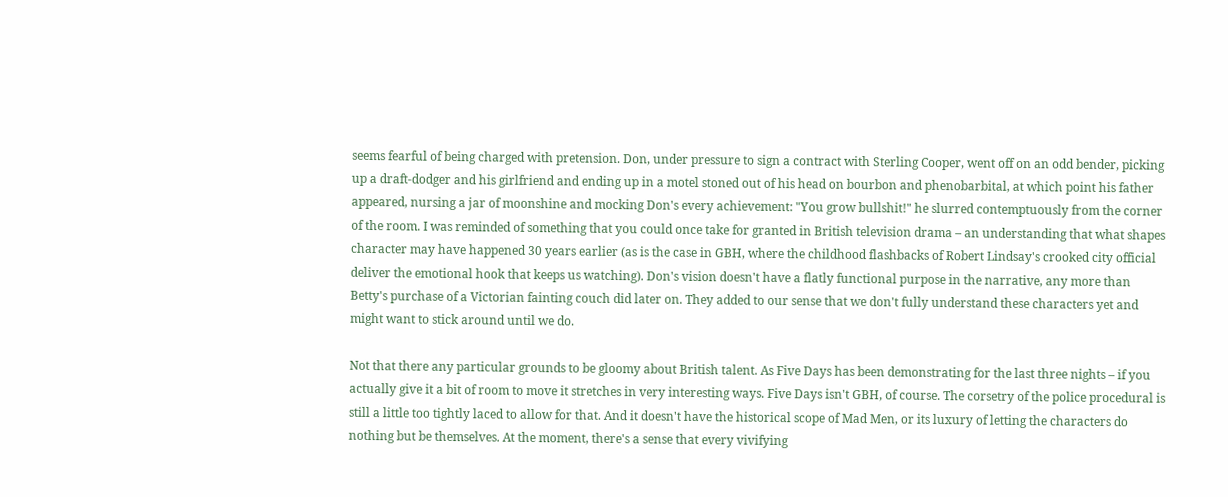seems fearful of being charged with pretension. Don, under pressure to sign a contract with Sterling Cooper, went off on an odd bender, picking up a draft-dodger and his girlfriend and ending up in a motel stoned out of his head on bourbon and phenobarbital, at which point his father appeared, nursing a jar of moonshine and mocking Don's every achievement: "You grow bullshit!" he slurred contemptuously from the corner of the room. I was reminded of something that you could once take for granted in British television drama – an understanding that what shapes character may have happened 30 years earlier (as is the case in GBH, where the childhood flashbacks of Robert Lindsay's crooked city official deliver the emotional hook that keeps us watching). Don's vision doesn't have a flatly functional purpose in the narrative, any more than Betty's purchase of a Victorian fainting couch did later on. They added to our sense that we don't fully understand these characters yet and might want to stick around until we do.

Not that there any particular grounds to be gloomy about British talent. As Five Days has been demonstrating for the last three nights – if you actually give it a bit of room to move it stretches in very interesting ways. Five Days isn't GBH, of course. The corsetry of the police procedural is still a little too tightly laced to allow for that. And it doesn't have the historical scope of Mad Men, or its luxury of letting the characters do nothing but be themselves. At the moment, there's a sense that every vivifying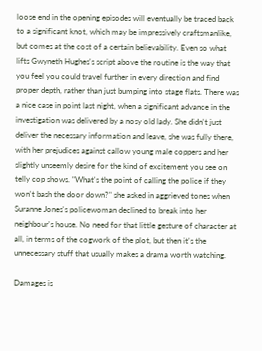loose end in the opening episodes will eventually be traced back to a significant knot, which may be impressively craftsmanlike, but comes at the cost of a certain believability. Even so what lifts Gwyneth Hughes's script above the routine is the way that you feel you could travel further in every direction and find proper depth, rather than just bumping into stage flats. There was a nice case in point last night, when a significant advance in the investigation was delivered by a nosy old lady. She didn't just deliver the necessary information and leave, she was fully there, with her prejudices against callow young male coppers and her slightly unseemly desire for the kind of excitement you see on telly cop shows. "What's the point of calling the police if they won't bash the door down?" she asked in aggrieved tones when Suranne Jones's policewoman declined to break into her neighbour's house. No need for that little gesture of character at all, in terms of the cogwork of the plot, but then it's the unnecessary stuff that usually makes a drama worth watching.

Damages is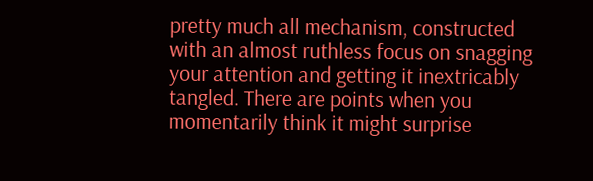pretty much all mechanism, constructed with an almost ruthless focus on snagging your attention and getting it inextricably tangled. There are points when you momentarily think it might surprise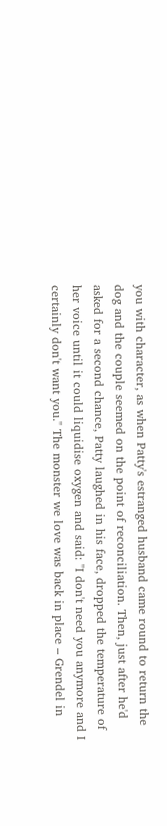you with character, as when Patty's estranged husband came round to return the dog and the couple seemed on the point of reconciliation. Then, just after he'd asked for a second chance, Patty laughed in his face, dropped the temperature of her voice until it could liquidise oxygen and said: "I don't need you anymore and I certainly don't want you." The monster we love was back in place – Grendel in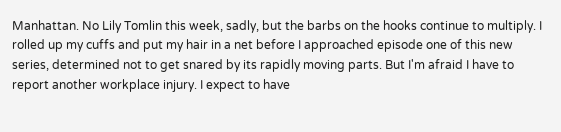Manhattan. No Lily Tomlin this week, sadly, but the barbs on the hooks continue to multiply. I rolled up my cuffs and put my hair in a net before I approached episode one of this new series, determined not to get snared by its rapidly moving parts. But I'm afraid I have to report another workplace injury. I expect to have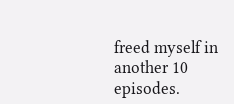freed myself in another 10 episodes.